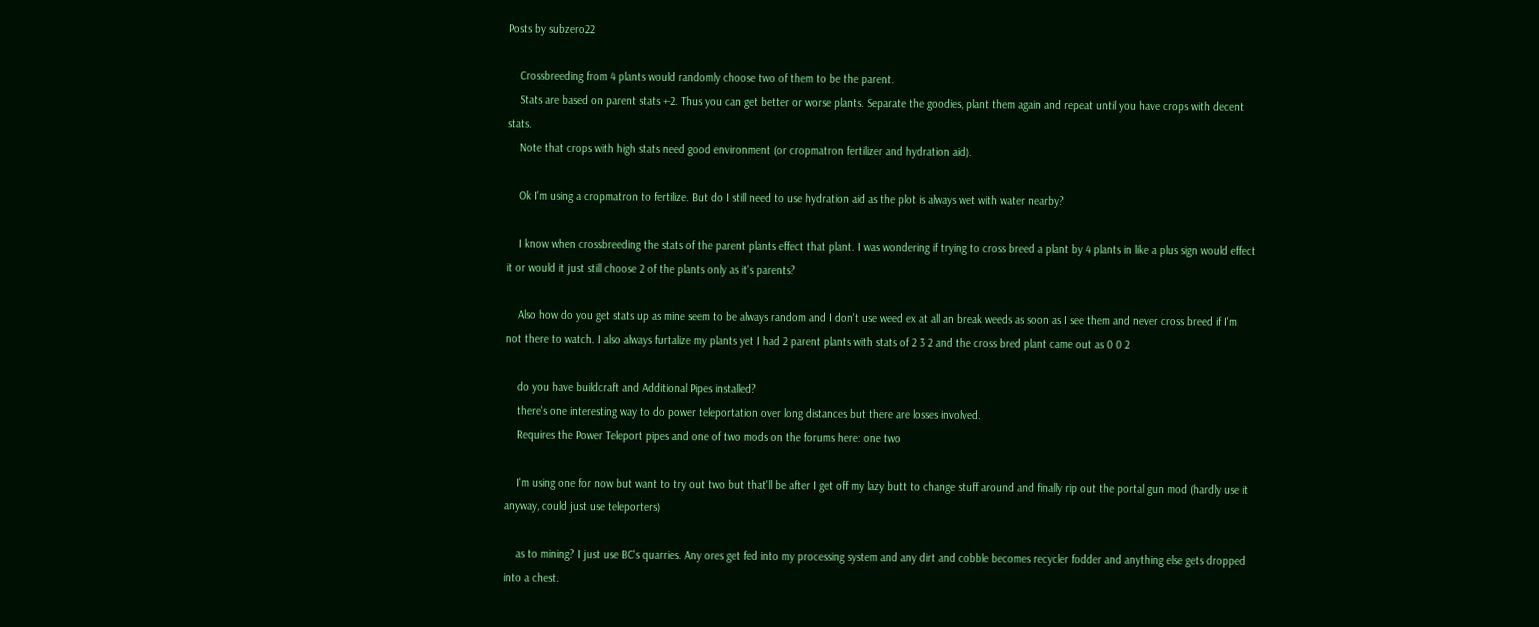Posts by subzero22

    Crossbreeding from 4 plants would randomly choose two of them to be the parent.
    Stats are based on parent stats +-2. Thus you can get better or worse plants. Separate the goodies, plant them again and repeat until you have crops with decent stats.
    Note that crops with high stats need good environment (or cropmatron fertilizer and hydration aid).

    Ok I'm using a cropmatron to fertilize. But do I still need to use hydration aid as the plot is always wet with water nearby?

    I know when crossbreeding the stats of the parent plants effect that plant. I was wondering if trying to cross breed a plant by 4 plants in like a plus sign would effect it or would it just still choose 2 of the plants only as it's parents?

    Also how do you get stats up as mine seem to be always random and I don't use weed ex at all an break weeds as soon as I see them and never cross breed if I'm not there to watch. I also always furtalize my plants yet I had 2 parent plants with stats of 2 3 2 and the cross bred plant came out as 0 0 2

    do you have buildcraft and Additional Pipes installed?
    there's one interesting way to do power teleportation over long distances but there are losses involved.
    Requires the Power Teleport pipes and one of two mods on the forums here: one two

    I'm using one for now but want to try out two but that'll be after I get off my lazy butt to change stuff around and finally rip out the portal gun mod (hardly use it anyway, could just use teleporters)

    as to mining? I just use BC's quarries. Any ores get fed into my processing system and any dirt and cobble becomes recycler fodder and anything else gets dropped into a chest.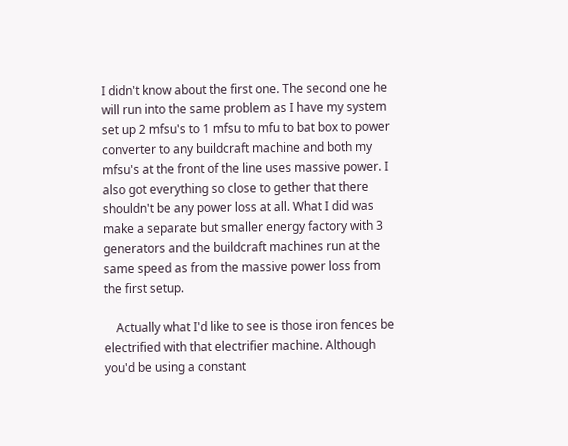I didn't know about the first one. The second one he will run into the same problem as I have my system set up 2 mfsu's to 1 mfsu to mfu to bat box to power converter to any buildcraft machine and both my mfsu's at the front of the line uses massive power. I also got everything so close to gether that there shouldn't be any power loss at all. What I did was make a separate but smaller energy factory with 3 generators and the buildcraft machines run at the same speed as from the massive power loss from the first setup.

    Actually what I'd like to see is those iron fences be electrified with that electrifier machine. Although you'd be using a constant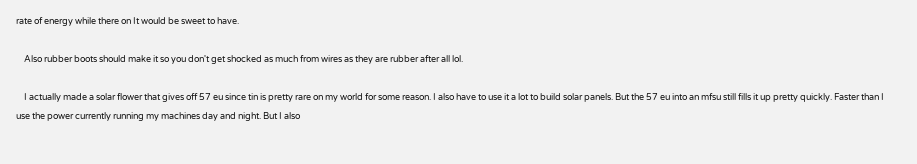rate of energy while there on It would be sweet to have.

    Also rubber boots should make it so you don't get shocked as much from wires as they are rubber after all lol.

    I actually made a solar flower that gives off 57 eu since tin is pretty rare on my world for some reason. I also have to use it a lot to build solar panels. But the 57 eu into an mfsu still fills it up pretty quickly. Faster than I use the power currently running my machines day and night. But I also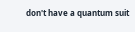don't have a quantum suit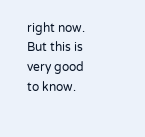right now. But this is very good to know.